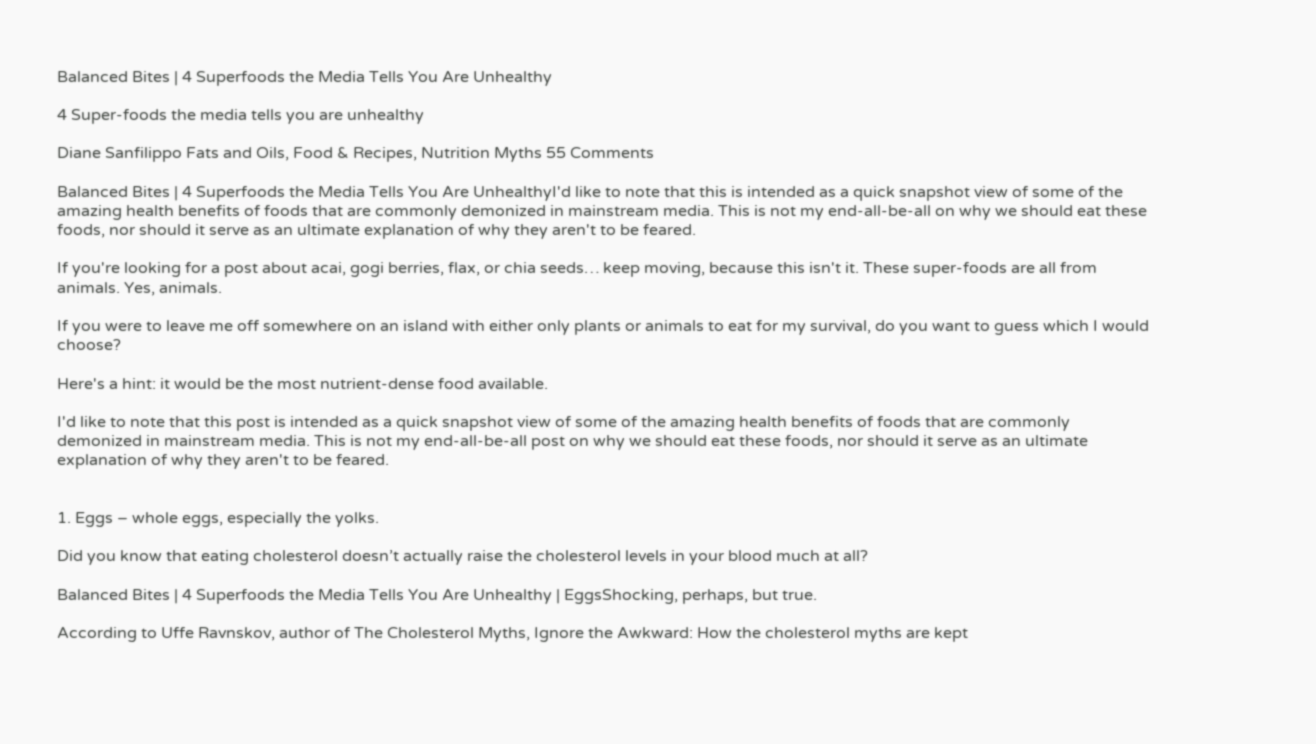Balanced Bites | 4 Superfoods the Media Tells You Are Unhealthy

4 Super-foods the media tells you are unhealthy

Diane Sanfilippo Fats and Oils, Food & Recipes, Nutrition Myths 55 Comments

Balanced Bites | 4 Superfoods the Media Tells You Are UnhealthyI'd like to note that this is intended as a quick snapshot view of some of the amazing health benefits of foods that are commonly demonized in mainstream media. This is not my end-all-be-all on why we should eat these foods, nor should it serve as an ultimate explanation of why they aren't to be feared.

If you're looking for a post about acai, gogi berries, flax, or chia seeds… keep moving, because this isn't it. These super-foods are all from animals. Yes, animals.

If you were to leave me off somewhere on an island with either only plants or animals to eat for my survival, do you want to guess which I would choose?

Here's a hint: it would be the most nutrient-dense food available.

I'd like to note that this post is intended as a quick snapshot view of some of the amazing health benefits of foods that are commonly demonized in mainstream media. This is not my end-all-be-all post on why we should eat these foods, nor should it serve as an ultimate explanation of why they aren't to be feared.


1. Eggs – whole eggs, especially the yolks.

Did you know that eating cholesterol doesn’t actually raise the cholesterol levels in your blood much at all?

Balanced Bites | 4 Superfoods the Media Tells You Are Unhealthy | EggsShocking, perhaps, but true.

According to Uffe Ravnskov, author of The Cholesterol Myths, Ignore the Awkward: How the cholesterol myths are kept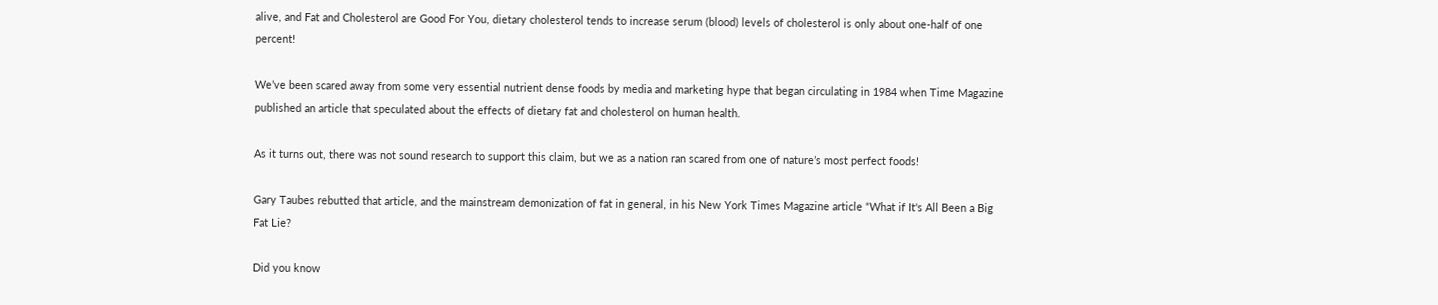alive, and Fat and Cholesterol are Good For You, dietary cholesterol tends to increase serum (blood) levels of cholesterol is only about one-half of one percent!

We’ve been scared away from some very essential nutrient dense foods by media and marketing hype that began circulating in 1984 when Time Magazine published an article that speculated about the effects of dietary fat and cholesterol on human health.

As it turns out, there was not sound research to support this claim, but we as a nation ran scared from one of nature’s most perfect foods!

Gary Taubes rebutted that article, and the mainstream demonization of fat in general, in his New York Times Magazine article “What if It's All Been a Big Fat Lie?

Did you know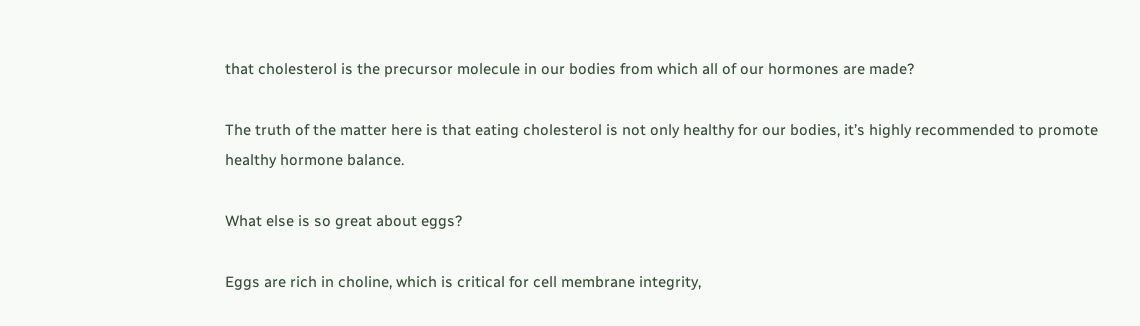that cholesterol is the precursor molecule in our bodies from which all of our hormones are made?

The truth of the matter here is that eating cholesterol is not only healthy for our bodies, it’s highly recommended to promote healthy hormone balance.

What else is so great about eggs?

Eggs are rich in choline, which is critical for cell membrane integrity,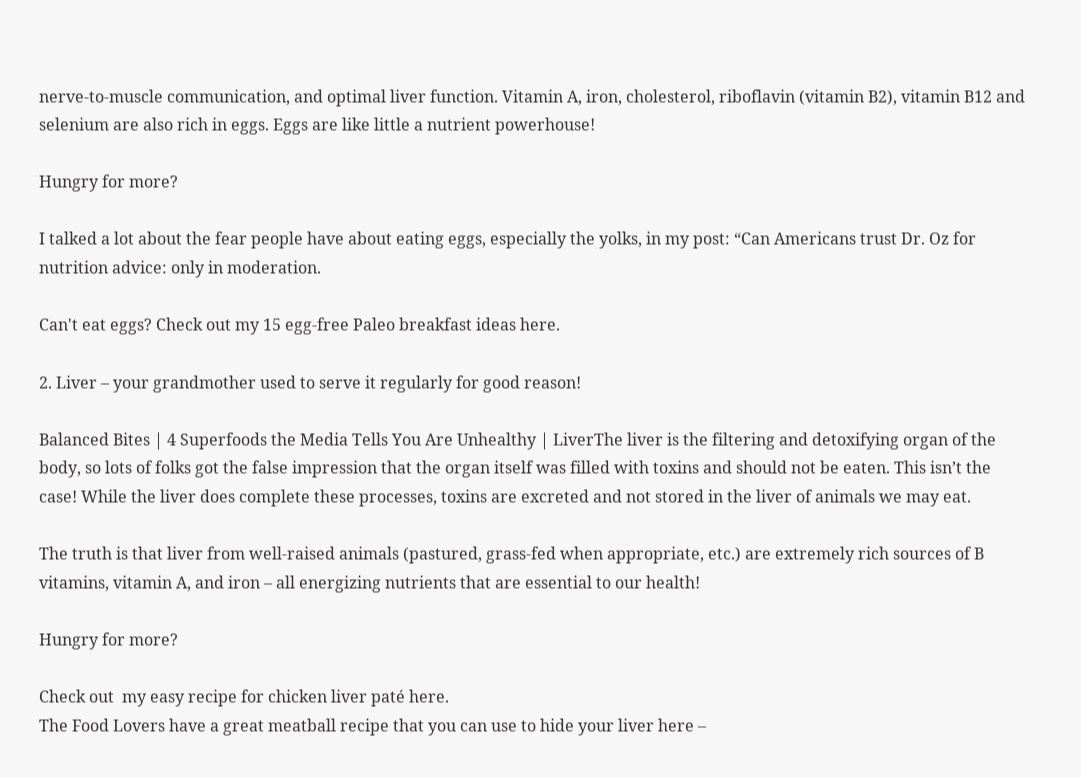nerve-to-muscle communication, and optimal liver function. Vitamin A, iron, cholesterol, riboflavin (vitamin B2), vitamin B12 and selenium are also rich in eggs. Eggs are like little a nutrient powerhouse!

Hungry for more?

I talked a lot about the fear people have about eating eggs, especially the yolks, in my post: “Can Americans trust Dr. Oz for nutrition advice: only in moderation.

Can't eat eggs? Check out my 15 egg-free Paleo breakfast ideas here.

2. Liver – your grandmother used to serve it regularly for good reason!

Balanced Bites | 4 Superfoods the Media Tells You Are Unhealthy | LiverThe liver is the filtering and detoxifying organ of the body, so lots of folks got the false impression that the organ itself was filled with toxins and should not be eaten. This isn’t the case! While the liver does complete these processes, toxins are excreted and not stored in the liver of animals we may eat.

The truth is that liver from well-raised animals (pastured, grass-fed when appropriate, etc.) are extremely rich sources of B vitamins, vitamin A, and iron – all energizing nutrients that are essential to our health!

Hungry for more?

Check out  my easy recipe for chicken liver paté here.
The Food Lovers have a great meatball recipe that you can use to hide your liver here –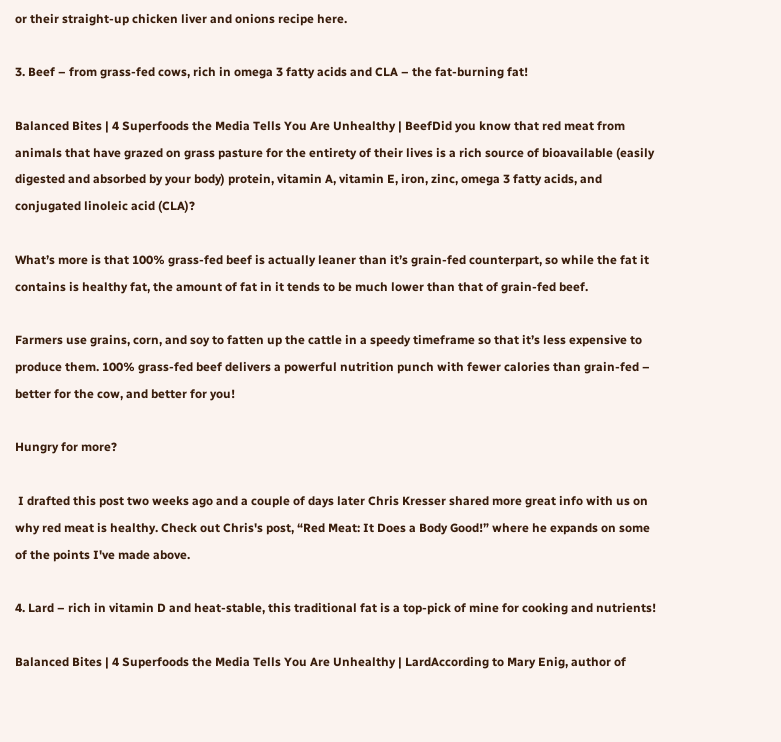or their straight-up chicken liver and onions recipe here.

3. Beef – from grass-fed cows, rich in omega 3 fatty acids and CLA – the fat-burning fat!

Balanced Bites | 4 Superfoods the Media Tells You Are Unhealthy | BeefDid you know that red meat from animals that have grazed on grass pasture for the entirety of their lives is a rich source of bioavailable (easily digested and absorbed by your body) protein, vitamin A, vitamin E, iron, zinc, omega 3 fatty acids, and conjugated linoleic acid (CLA)?

What’s more is that 100% grass-fed beef is actually leaner than it’s grain-fed counterpart, so while the fat it contains is healthy fat, the amount of fat in it tends to be much lower than that of grain-fed beef.

Farmers use grains, corn, and soy to fatten up the cattle in a speedy timeframe so that it’s less expensive to produce them. 100% grass-fed beef delivers a powerful nutrition punch with fewer calories than grain-fed – better for the cow, and better for you!

Hungry for more?

 I drafted this post two weeks ago and a couple of days later Chris Kresser shared more great info with us on why red meat is healthy. Check out Chris's post, “Red Meat: It Does a Body Good!” where he expands on some of the points I've made above.

4. Lard – rich in vitamin D and heat-stable, this traditional fat is a top-pick of mine for cooking and nutrients!

Balanced Bites | 4 Superfoods the Media Tells You Are Unhealthy | LardAccording to Mary Enig, author of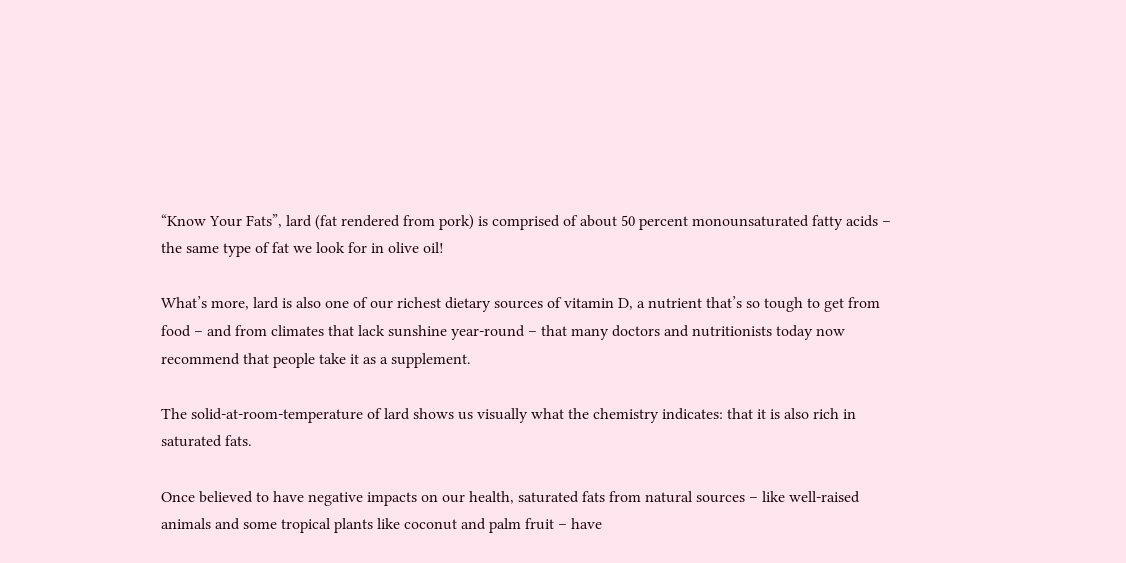“Know Your Fats”, lard (fat rendered from pork) is comprised of about 50 percent monounsaturated fatty acids – the same type of fat we look for in olive oil!

What’s more, lard is also one of our richest dietary sources of vitamin D, a nutrient that’s so tough to get from food – and from climates that lack sunshine year-round – that many doctors and nutritionists today now recommend that people take it as a supplement.

The solid-at-room-temperature of lard shows us visually what the chemistry indicates: that it is also rich in saturated fats.

Once believed to have negative impacts on our health, saturated fats from natural sources – like well-raised animals and some tropical plants like coconut and palm fruit – have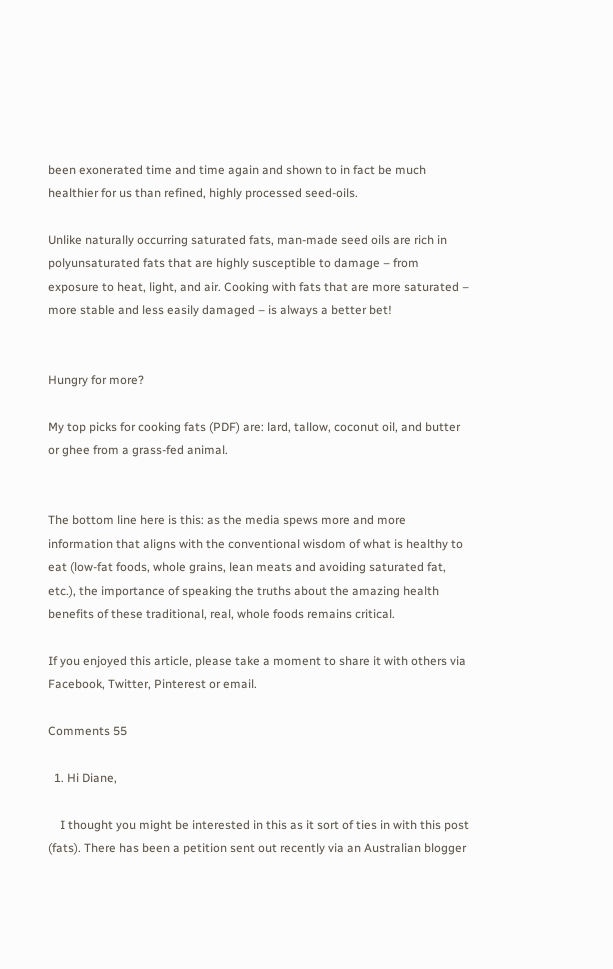been exonerated time and time again and shown to in fact be much healthier for us than refined, highly processed seed-oils.

Unlike naturally occurring saturated fats, man-made seed oils are rich in polyunsaturated fats that are highly susceptible to damage – from exposure to heat, light, and air. Cooking with fats that are more saturated – more stable and less easily damaged – is always a better bet!


Hungry for more?

My top picks for cooking fats (PDF) are: lard, tallow, coconut oil, and butter or ghee from a grass-fed animal.


The bottom line here is this: as the media spews more and more information that aligns with the conventional wisdom of what is healthy to eat (low-fat foods, whole grains, lean meats and avoiding saturated fat, etc.), the importance of speaking the truths about the amazing health benefits of these traditional, real, whole foods remains critical.

If you enjoyed this article, please take a moment to share it with others via Facebook, Twitter, Pinterest or email.

Comments 55

  1. Hi Diane,

    I thought you might be interested in this as it sort of ties in with this post (fats). There has been a petition sent out recently via an Australian blogger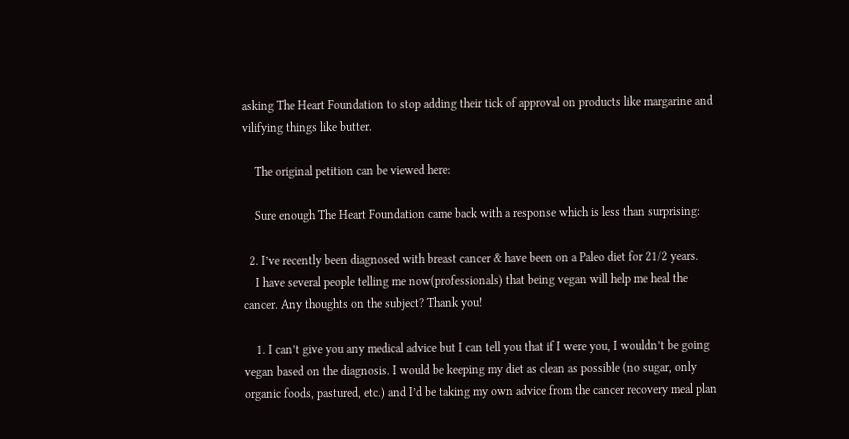asking The Heart Foundation to stop adding their tick of approval on products like margarine and vilifying things like butter.

    The original petition can be viewed here:

    Sure enough The Heart Foundation came back with a response which is less than surprising:

  2. I’ve recently been diagnosed with breast cancer & have been on a Paleo diet for 21/2 years.
    I have several people telling me now(professionals) that being vegan will help me heal the cancer. Any thoughts on the subject? Thank you!

    1. I can’t give you any medical advice but I can tell you that if I were you, I wouldn’t be going vegan based on the diagnosis. I would be keeping my diet as clean as possible (no sugar, only organic foods, pastured, etc.) and I’d be taking my own advice from the cancer recovery meal plan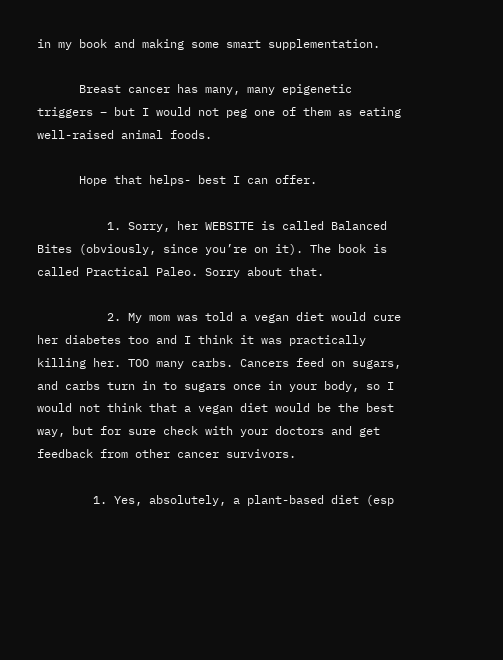in my book and making some smart supplementation.

      Breast cancer has many, many epigenetic triggers – but I would not peg one of them as eating well-raised animal foods.

      Hope that helps- best I can offer.

          1. Sorry, her WEBSITE is called Balanced Bites (obviously, since you’re on it). The book is called Practical Paleo. Sorry about that.

          2. My mom was told a vegan diet would cure her diabetes too and I think it was practically killing her. TOO many carbs. Cancers feed on sugars, and carbs turn in to sugars once in your body, so I would not think that a vegan diet would be the best way, but for sure check with your doctors and get feedback from other cancer survivors.

        1. Yes, absolutely, a plant-based diet (esp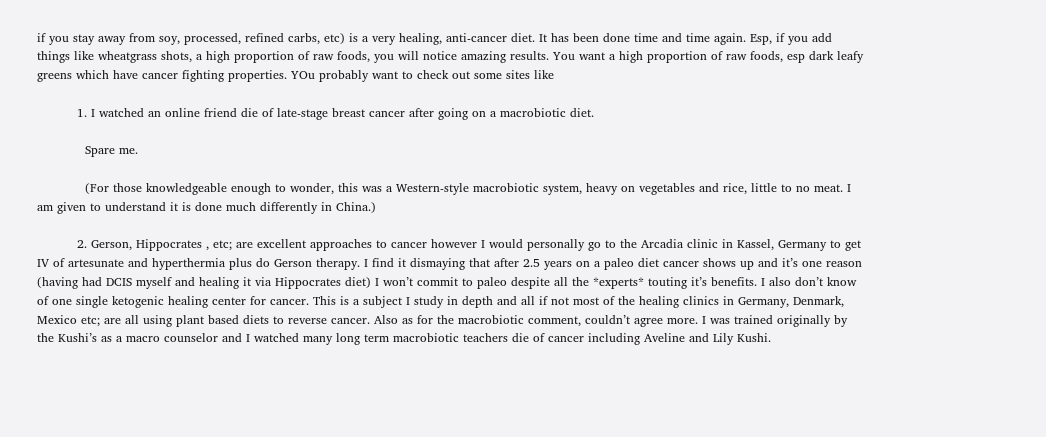if you stay away from soy, processed, refined carbs, etc) is a very healing, anti-cancer diet. It has been done time and time again. Esp, if you add things like wheatgrass shots, a high proportion of raw foods, you will notice amazing results. You want a high proportion of raw foods, esp dark leafy greens which have cancer fighting properties. YOu probably want to check out some sites like

          1. I watched an online friend die of late-stage breast cancer after going on a macrobiotic diet.

            Spare me.

            (For those knowledgeable enough to wonder, this was a Western-style macrobiotic system, heavy on vegetables and rice, little to no meat. I am given to understand it is done much differently in China.)

          2. Gerson, Hippocrates , etc; are excellent approaches to cancer however I would personally go to the Arcadia clinic in Kassel, Germany to get IV of artesunate and hyperthermia plus do Gerson therapy. I find it dismaying that after 2.5 years on a paleo diet cancer shows up and it’s one reason (having had DCIS myself and healing it via Hippocrates diet) I won’t commit to paleo despite all the *experts* touting it’s benefits. I also don’t know of one single ketogenic healing center for cancer. This is a subject I study in depth and all if not most of the healing clinics in Germany, Denmark, Mexico etc; are all using plant based diets to reverse cancer. Also as for the macrobiotic comment, couldn’t agree more. I was trained originally by the Kushi’s as a macro counselor and I watched many long term macrobiotic teachers die of cancer including Aveline and Lily Kushi.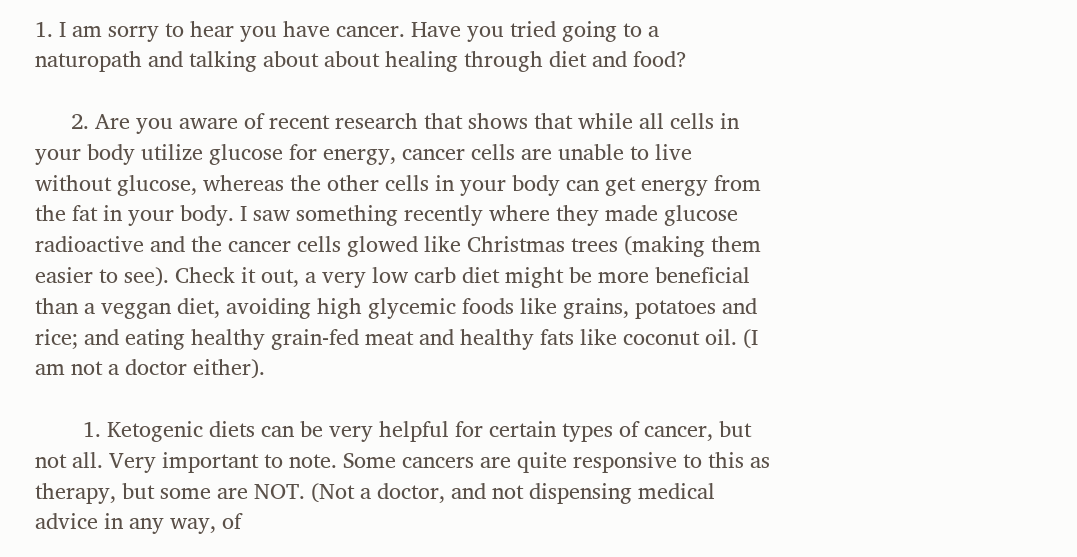1. I am sorry to hear you have cancer. Have you tried going to a naturopath and talking about about healing through diet and food?

      2. Are you aware of recent research that shows that while all cells in your body utilize glucose for energy, cancer cells are unable to live without glucose, whereas the other cells in your body can get energy from the fat in your body. I saw something recently where they made glucose radioactive and the cancer cells glowed like Christmas trees (making them easier to see). Check it out, a very low carb diet might be more beneficial than a veggan diet, avoiding high glycemic foods like grains, potatoes and rice; and eating healthy grain-fed meat and healthy fats like coconut oil. (I am not a doctor either).

        1. Ketogenic diets can be very helpful for certain types of cancer, but not all. Very important to note. Some cancers are quite responsive to this as therapy, but some are NOT. (Not a doctor, and not dispensing medical advice in any way, of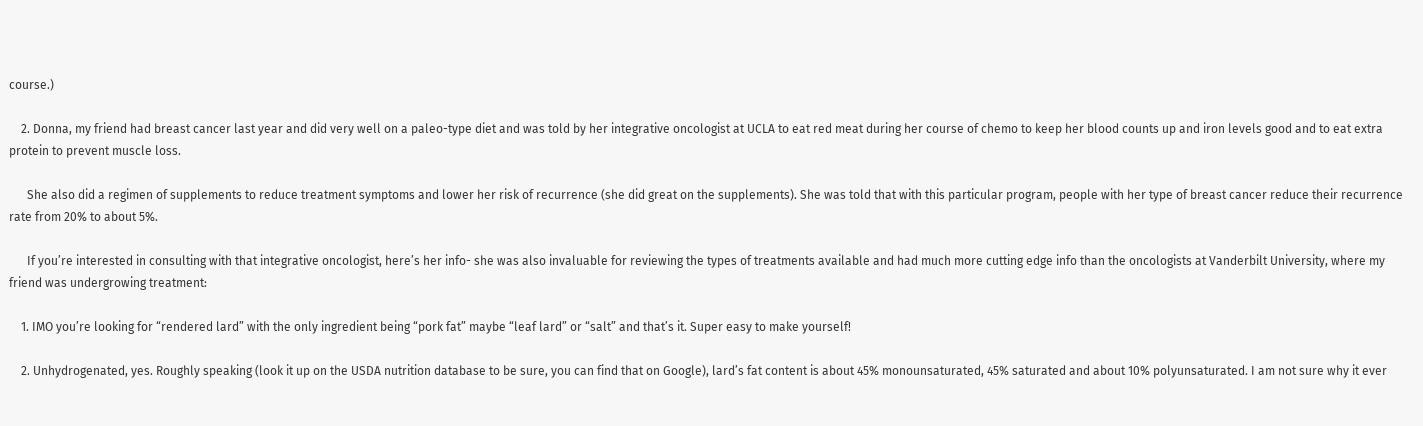course.)

    2. Donna, my friend had breast cancer last year and did very well on a paleo-type diet and was told by her integrative oncologist at UCLA to eat red meat during her course of chemo to keep her blood counts up and iron levels good and to eat extra protein to prevent muscle loss.

      She also did a regimen of supplements to reduce treatment symptoms and lower her risk of recurrence (she did great on the supplements). She was told that with this particular program, people with her type of breast cancer reduce their recurrence rate from 20% to about 5%.

      If you’re interested in consulting with that integrative oncologist, here’s her info- she was also invaluable for reviewing the types of treatments available and had much more cutting edge info than the oncologists at Vanderbilt University, where my friend was undergrowing treatment:

    1. IMO you’re looking for “rendered lard” with the only ingredient being “pork fat” maybe “leaf lard” or “salt” and that’s it. Super easy to make yourself!

    2. Unhydrogenated, yes. Roughly speaking (look it up on the USDA nutrition database to be sure, you can find that on Google), lard’s fat content is about 45% monounsaturated, 45% saturated and about 10% polyunsaturated. I am not sure why it ever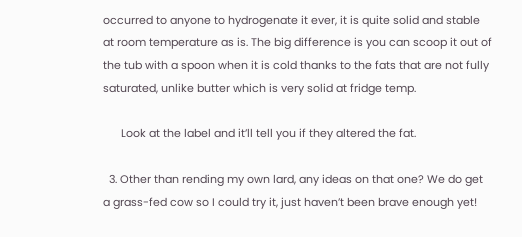occurred to anyone to hydrogenate it ever, it is quite solid and stable at room temperature as is. The big difference is you can scoop it out of the tub with a spoon when it is cold thanks to the fats that are not fully saturated, unlike butter which is very solid at fridge temp.

      Look at the label and it’ll tell you if they altered the fat.

  3. Other than rending my own lard, any ideas on that one? We do get a grass-fed cow so I could try it, just haven’t been brave enough yet!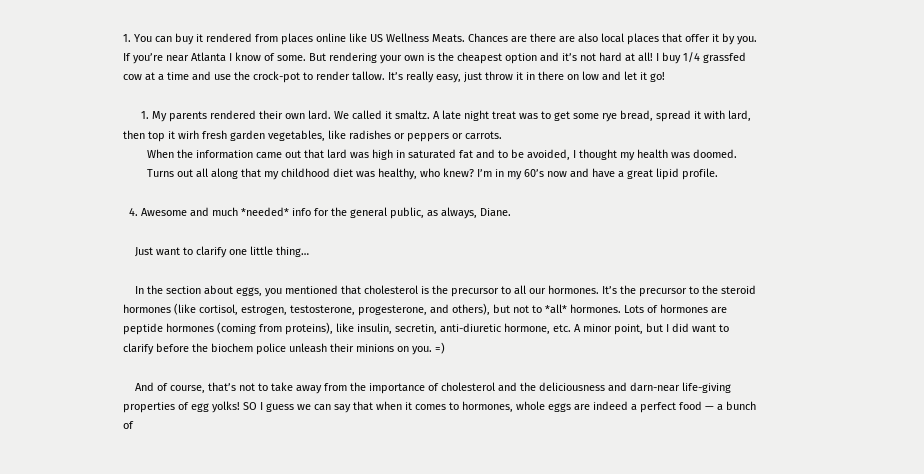1. You can buy it rendered from places online like US Wellness Meats. Chances are there are also local places that offer it by you. If you’re near Atlanta I know of some. But rendering your own is the cheapest option and it’s not hard at all! I buy 1/4 grassfed cow at a time and use the crock-pot to render tallow. It’s really easy, just throw it in there on low and let it go!

      1. My parents rendered their own lard. We called it smaltz. A late night treat was to get some rye bread, spread it with lard, then top it wirh fresh garden vegetables, like radishes or peppers or carrots.
        When the information came out that lard was high in saturated fat and to be avoided, I thought my health was doomed.
        Turns out all along that my childhood diet was healthy, who knew? I’m in my 60’s now and have a great lipid profile.

  4. Awesome and much *needed* info for the general public, as always, Diane.

    Just want to clarify one little thing…

    In the section about eggs, you mentioned that cholesterol is the precursor to all our hormones. It’s the precursor to the steroid hormones (like cortisol, estrogen, testosterone, progesterone, and others), but not to *all* hormones. Lots of hormones are peptide hormones (coming from proteins), like insulin, secretin, anti-diuretic hormone, etc. A minor point, but I did want to clarify before the biochem police unleash their minions on you. =)

    And of course, that’s not to take away from the importance of cholesterol and the deliciousness and darn-near life-giving properties of egg yolks! SO I guess we can say that when it comes to hormones, whole eggs are indeed a perfect food — a bunch of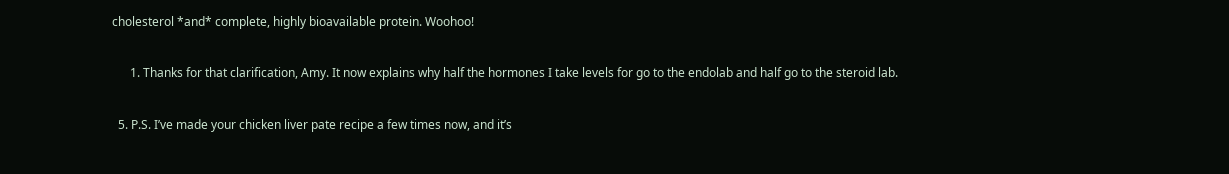cholesterol *and* complete, highly bioavailable protein. Woohoo!

      1. Thanks for that clarification, Amy. It now explains why half the hormones I take levels for go to the endolab and half go to the steroid lab.

  5. P.S. I’ve made your chicken liver pate recipe a few times now, and it’s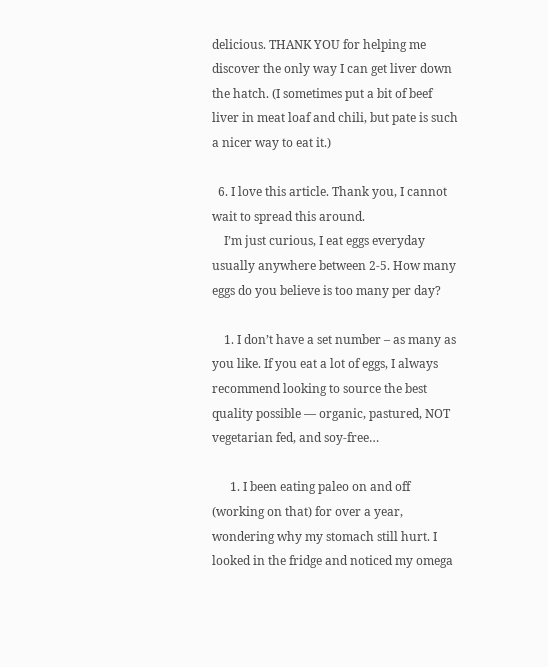delicious. THANK YOU for helping me discover the only way I can get liver down the hatch. (I sometimes put a bit of beef liver in meat loaf and chili, but pate is such a nicer way to eat it.)

  6. I love this article. Thank you, I cannot wait to spread this around.
    I’m just curious, I eat eggs everyday usually anywhere between 2-5. How many eggs do you believe is too many per day?

    1. I don’t have a set number – as many as you like. If you eat a lot of eggs, I always recommend looking to source the best quality possible — organic, pastured, NOT vegetarian fed, and soy-free…

      1. I been eating paleo on and off (working on that) for over a year, wondering why my stomach still hurt. I looked in the fridge and noticed my omega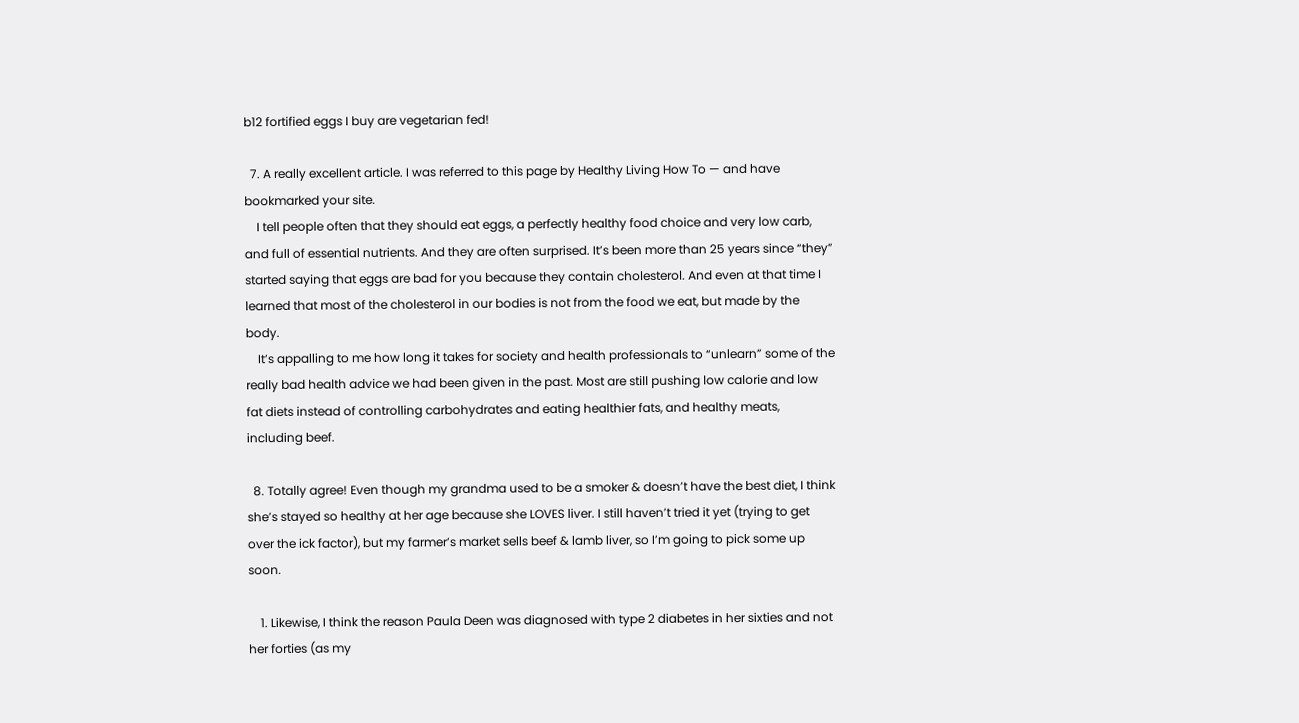b12 fortified eggs I buy are vegetarian fed!

  7. A really excellent article. I was referred to this page by Healthy Living How To — and have bookmarked your site.
    I tell people often that they should eat eggs, a perfectly healthy food choice and very low carb, and full of essential nutrients. And they are often surprised. It’s been more than 25 years since “they” started saying that eggs are bad for you because they contain cholesterol. And even at that time I learned that most of the cholesterol in our bodies is not from the food we eat, but made by the body.
    It’s appalling to me how long it takes for society and health professionals to “unlearn” some of the really bad health advice we had been given in the past. Most are still pushing low calorie and low fat diets instead of controlling carbohydrates and eating healthier fats, and healthy meats, including beef.

  8. Totally agree! Even though my grandma used to be a smoker & doesn’t have the best diet, I think she’s stayed so healthy at her age because she LOVES liver. I still haven’t tried it yet (trying to get over the ick factor), but my farmer’s market sells beef & lamb liver, so I’m going to pick some up soon.

    1. Likewise, I think the reason Paula Deen was diagnosed with type 2 diabetes in her sixties and not her forties (as my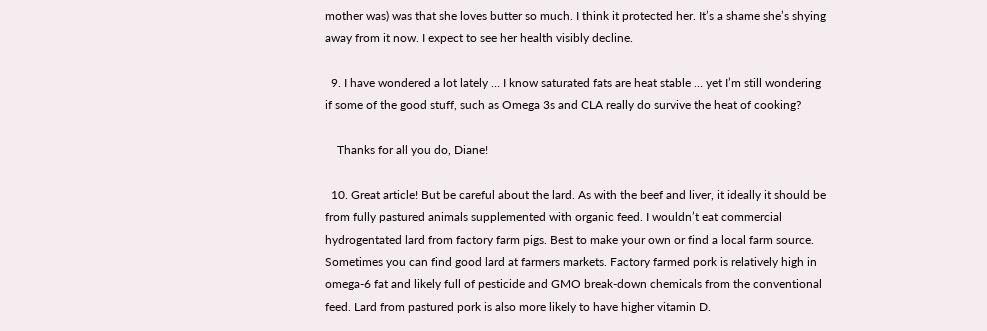mother was) was that she loves butter so much. I think it protected her. It’s a shame she’s shying away from it now. I expect to see her health visibly decline.

  9. I have wondered a lot lately … I know saturated fats are heat stable … yet I’m still wondering if some of the good stuff, such as Omega 3s and CLA really do survive the heat of cooking?

    Thanks for all you do, Diane!

  10. Great article! But be careful about the lard. As with the beef and liver, it ideally it should be from fully pastured animals supplemented with organic feed. I wouldn’t eat commercial hydrogentated lard from factory farm pigs. Best to make your own or find a local farm source. Sometimes you can find good lard at farmers markets. Factory farmed pork is relatively high in omega-6 fat and likely full of pesticide and GMO break-down chemicals from the conventional feed. Lard from pastured pork is also more likely to have higher vitamin D.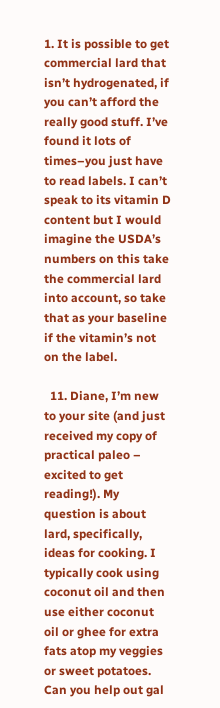1. It is possible to get commercial lard that isn’t hydrogenated, if you can’t afford the really good stuff. I’ve found it lots of times–you just have to read labels. I can’t speak to its vitamin D content but I would imagine the USDA’s numbers on this take the commercial lard into account, so take that as your baseline if the vitamin’s not on the label.

  11. Diane, I’m new to your site (and just received my copy of practical paleo – excited to get reading!). My question is about lard, specifically, ideas for cooking. I typically cook using coconut oil and then use either coconut oil or ghee for extra fats atop my veggies or sweet potatoes. Can you help out gal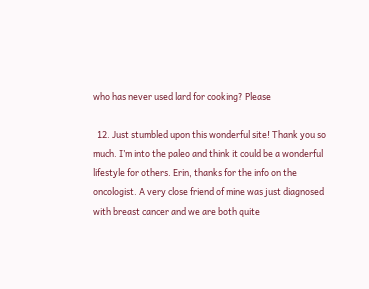who has never used lard for cooking? Please

  12. Just stumbled upon this wonderful site! Thank you so much. I’m into the paleo and think it could be a wonderful lifestyle for others. Erin, thanks for the info on the oncologist. A very close friend of mine was just diagnosed with breast cancer and we are both quite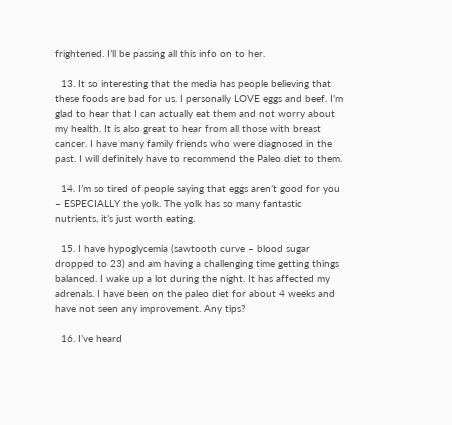frightened. I’ll be passing all this info on to her.

  13. It so interesting that the media has people believing that these foods are bad for us. I personally LOVE eggs and beef. I’m glad to hear that I can actually eat them and not worry about my health. It is also great to hear from all those with breast cancer. I have many family friends who were diagnosed in the past. I will definitely have to recommend the Paleo diet to them.

  14. I’m so tired of people saying that eggs aren’t good for you – ESPECIALLY the yolk. The yolk has so many fantastic nutrients, it’s just worth eating.

  15. I have hypoglycemia (sawtooth curve – blood sugar dropped to 23) and am having a challenging time getting things balanced. I wake up a lot during the night. It has affected my adrenals. I have been on the paleo diet for about 4 weeks and have not seen any improvement. Any tips?

  16. I’ve heard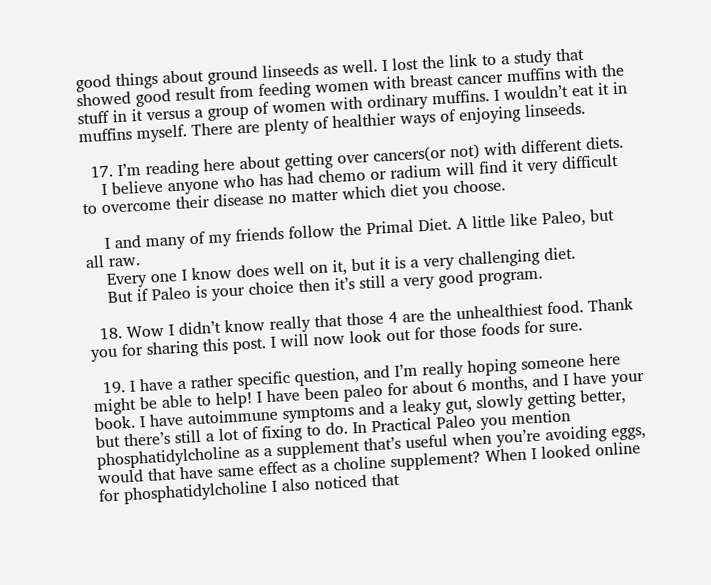good things about ground linseeds as well. I lost the link to a study that showed good result from feeding women with breast cancer muffins with the stuff in it versus a group of women with ordinary muffins. I wouldn’t eat it in muffins myself. There are plenty of healthier ways of enjoying linseeds.

  17. I’m reading here about getting over cancers(or not) with different diets.
    I believe anyone who has had chemo or radium will find it very difficult to overcome their disease no matter which diet you choose.

    I and many of my friends follow the Primal Diet. A little like Paleo, but all raw.
    Every one I know does well on it, but it is a very challenging diet.
    But if Paleo is your choice then it’s still a very good program.

  18. Wow I didn’t know really that those 4 are the unhealthiest food. Thank you for sharing this post. I will now look out for those foods for sure.

  19. I have a rather specific question, and I’m really hoping someone here might be able to help! I have been paleo for about 6 months, and I have your book. I have autoimmune symptoms and a leaky gut, slowly getting better, but there’s still a lot of fixing to do. In Practical Paleo you mention phosphatidylcholine as a supplement that’s useful when you’re avoiding eggs, would that have same effect as a choline supplement? When I looked online for phosphatidylcholine I also noticed that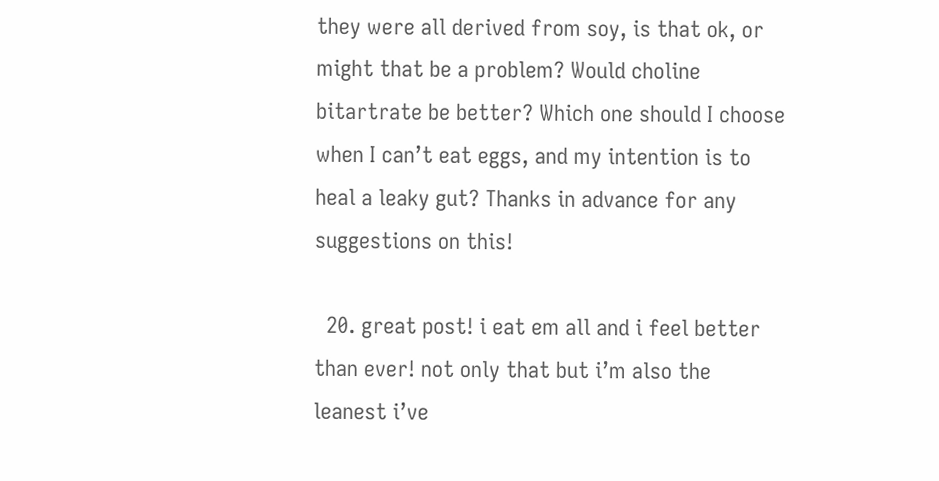they were all derived from soy, is that ok, or might that be a problem? Would choline bitartrate be better? Which one should I choose when I can’t eat eggs, and my intention is to heal a leaky gut? Thanks in advance for any suggestions on this!

  20. great post! i eat em all and i feel better than ever! not only that but i’m also the leanest i’ve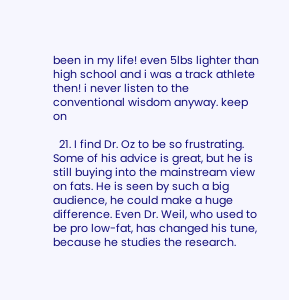been in my life! even 5lbs lighter than high school and i was a track athlete then! i never listen to the conventional wisdom anyway. keep on

  21. I find Dr. Oz to be so frustrating. Some of his advice is great, but he is still buying into the mainstream view on fats. He is seen by such a big audience, he could make a huge difference. Even Dr. Weil, who used to be pro low-fat, has changed his tune, because he studies the research.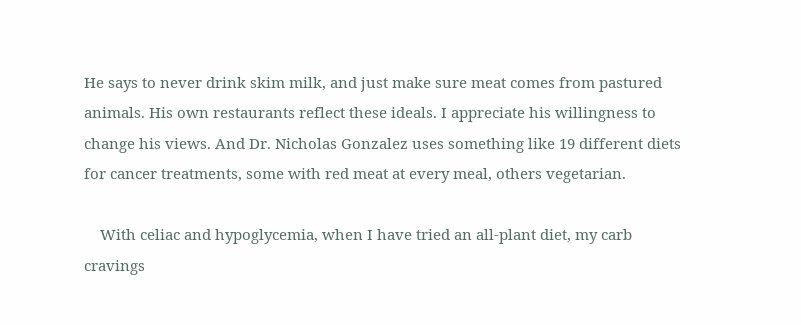He says to never drink skim milk, and just make sure meat comes from pastured animals. His own restaurants reflect these ideals. I appreciate his willingness to change his views. And Dr. Nicholas Gonzalez uses something like 19 different diets for cancer treatments, some with red meat at every meal, others vegetarian.

    With celiac and hypoglycemia, when I have tried an all-plant diet, my carb cravings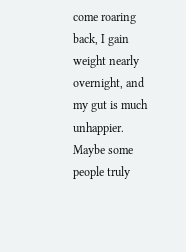come roaring back, I gain weight nearly overnight, and my gut is much unhappier. Maybe some people truly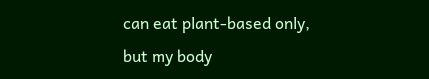can eat plant-based only, but my body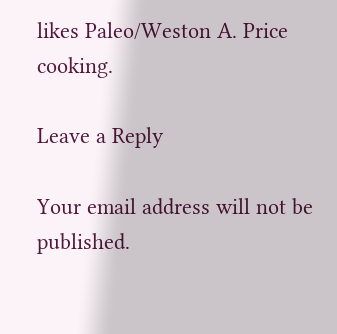likes Paleo/Weston A. Price cooking.

Leave a Reply

Your email address will not be published.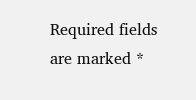Required fields are marked *